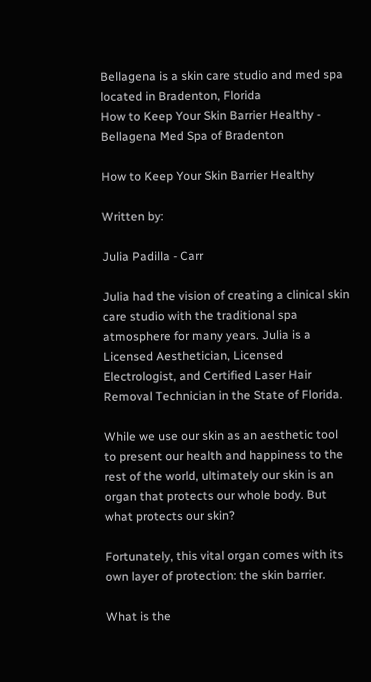Bellagena is a skin care studio and med spa located in Bradenton, Florida
How to Keep Your Skin Barrier Healthy - Bellagena Med Spa of Bradenton

How to Keep Your Skin Barrier Healthy

Written by:

Julia Padilla - Carr

Julia had the vision of creating a clinical skin care studio with the traditional spa atmosphere for many years. Julia is a Licensed Aesthetician, Licensed Electrologist, and Certified Laser Hair Removal Technician in the State of Florida.

While we use our skin as an aesthetic tool to present our health and happiness to the rest of the world, ultimately our skin is an organ that protects our whole body. But what protects our skin?

Fortunately, this vital organ comes with its own layer of protection: the skin barrier.

What is the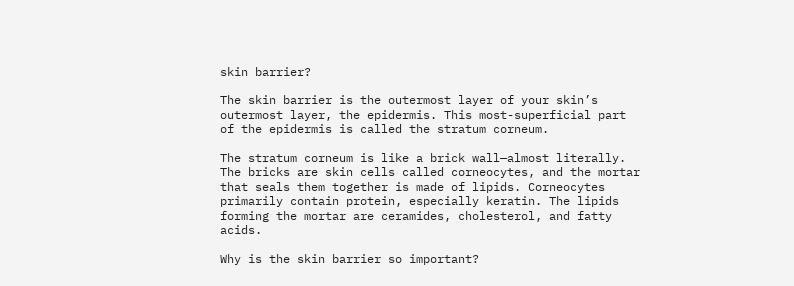skin barrier?

The skin barrier is the outermost layer of your skin’s outermost layer, the epidermis. This most-superficial part of the epidermis is called the stratum corneum.

The stratum corneum is like a brick wall—almost literally. The bricks are skin cells called corneocytes, and the mortar that seals them together is made of lipids. Corneocytes primarily contain protein, especially keratin. The lipids forming the mortar are ceramides, cholesterol, and fatty acids.

Why is the skin barrier so important?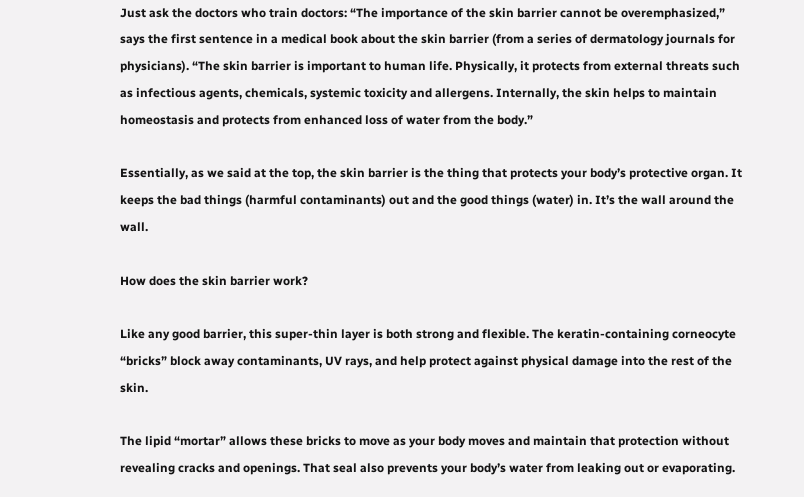Just ask the doctors who train doctors: “The importance of the skin barrier cannot be overemphasized,” says the first sentence in a medical book about the skin barrier (from a series of dermatology journals for physicians). “The skin barrier is important to human life. Physically, it protects from external threats such as infectious agents, chemicals, systemic toxicity and allergens. Internally, the skin helps to maintain homeostasis and protects from enhanced loss of water from the body.”

Essentially, as we said at the top, the skin barrier is the thing that protects your body’s protective organ. It keeps the bad things (harmful contaminants) out and the good things (water) in. It’s the wall around the wall.

How does the skin barrier work?

Like any good barrier, this super-thin layer is both strong and flexible. The keratin-containing corneocyte “bricks” block away contaminants, UV rays, and help protect against physical damage into the rest of the skin.

The lipid “mortar” allows these bricks to move as your body moves and maintain that protection without revealing cracks and openings. That seal also prevents your body’s water from leaking out or evaporating.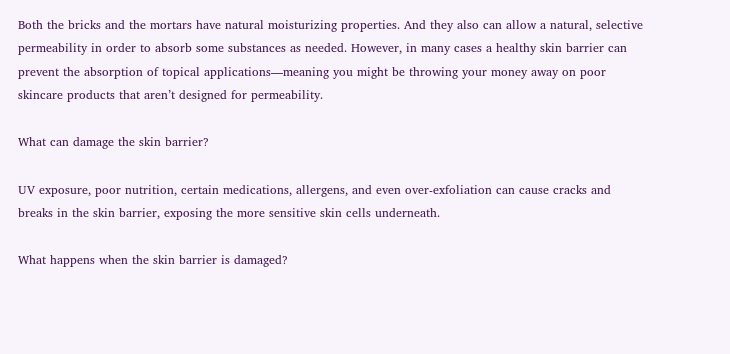Both the bricks and the mortars have natural moisturizing properties. And they also can allow a natural, selective permeability in order to absorb some substances as needed. However, in many cases a healthy skin barrier can prevent the absorption of topical applications—meaning you might be throwing your money away on poor skincare products that aren’t designed for permeability.

What can damage the skin barrier?

UV exposure, poor nutrition, certain medications, allergens, and even over-exfoliation can cause cracks and breaks in the skin barrier, exposing the more sensitive skin cells underneath.

What happens when the skin barrier is damaged?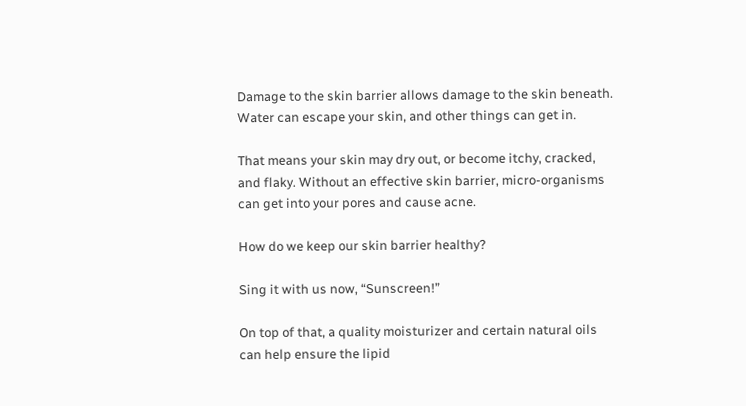Damage to the skin barrier allows damage to the skin beneath. Water can escape your skin, and other things can get in.

That means your skin may dry out, or become itchy, cracked, and flaky. Without an effective skin barrier, micro-organisms can get into your pores and cause acne.

How do we keep our skin barrier healthy?

Sing it with us now, “Sunscreen!”

On top of that, a quality moisturizer and certain natural oils can help ensure the lipid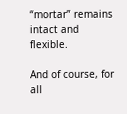“mortar” remains intact and flexible.

And of course, for all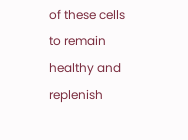of these cells to remain healthy and replenish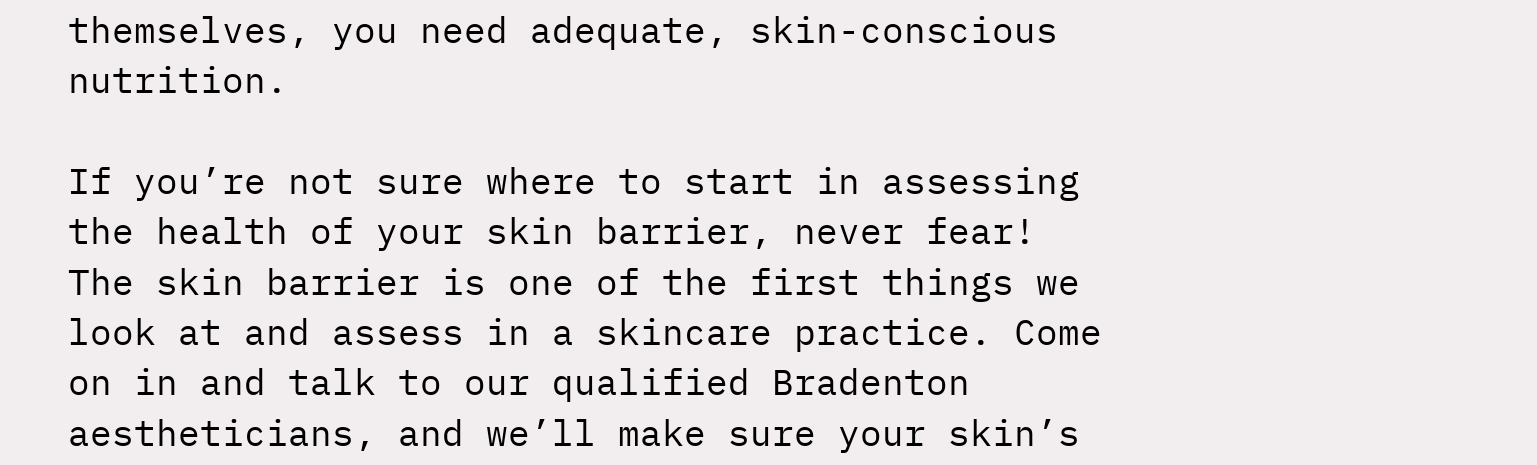themselves, you need adequate, skin-conscious nutrition.

If you’re not sure where to start in assessing the health of your skin barrier, never fear! The skin barrier is one of the first things we look at and assess in a skincare practice. Come on in and talk to our qualified Bradenton aestheticians, and we’ll make sure your skin’s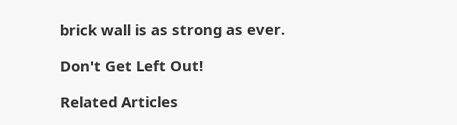brick wall is as strong as ever.

Don't Get Left Out!

Related Articles